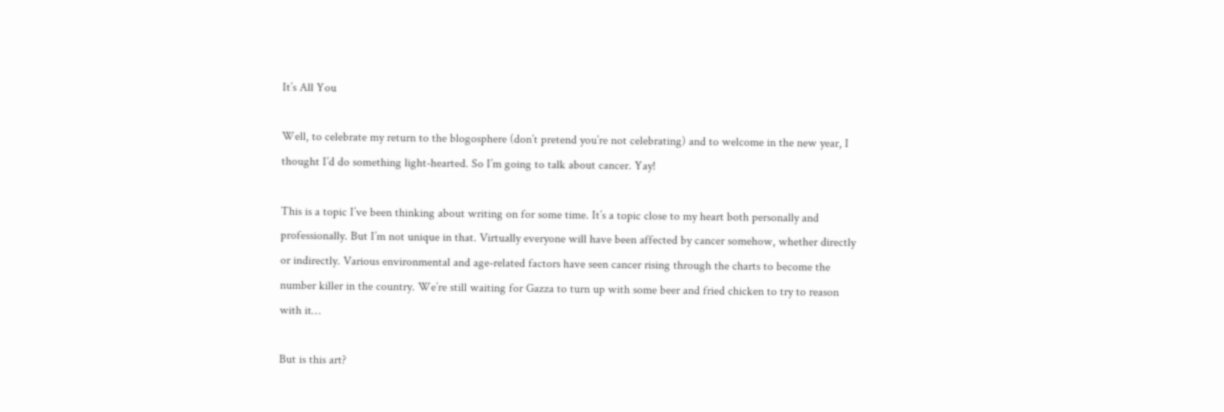It’s All You

Well, to celebrate my return to the blogosphere (don’t pretend you’re not celebrating) and to welcome in the new year, I thought I’d do something light-hearted. So I’m going to talk about cancer. Yay!

This is a topic I’ve been thinking about writing on for some time. It’s a topic close to my heart both personally and professionally. But I’m not unique in that. Virtually everyone will have been affected by cancer somehow, whether directly or indirectly. Various environmental and age-related factors have seen cancer rising through the charts to become the number killer in the country. We’re still waiting for Gazza to turn up with some beer and fried chicken to try to reason with it…

But is this art?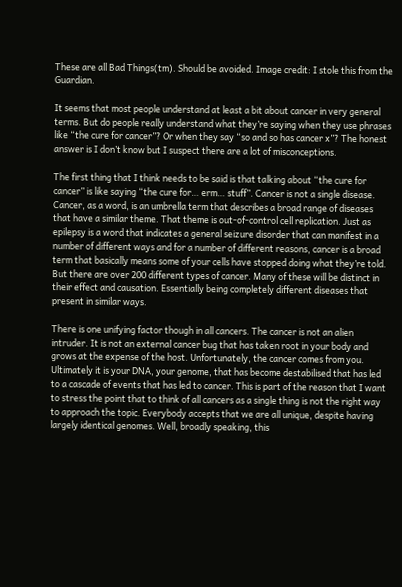These are all Bad Things(tm). Should be avoided. Image credit: I stole this from the Guardian.

It seems that most people understand at least a bit about cancer in very general terms. But do people really understand what they’re saying when they use phrases like “the cure for cancer”? Or when they say “so and so has cancer x”? The honest answer is I don’t know but I suspect there are a lot of misconceptions.

The first thing that I think needs to be said is that talking about “the cure for cancer” is like saying “the cure for… erm… stuff”. Cancer is not a single disease. Cancer, as a word, is an umbrella term that describes a broad range of diseases that have a similar theme. That theme is out-of-control cell replication. Just as epilepsy is a word that indicates a general seizure disorder that can manifest in a number of different ways and for a number of different reasons, cancer is a broad term that basically means some of your cells have stopped doing what they’re told. But there are over 200 different types of cancer. Many of these will be distinct in their effect and causation. Essentially being completely different diseases that present in similar ways.

There is one unifying factor though in all cancers. The cancer is not an alien intruder. It is not an external cancer bug that has taken root in your body and grows at the expense of the host. Unfortunately, the cancer comes from you. Ultimately it is your DNA, your genome, that has become destabilised that has led to a cascade of events that has led to cancer. This is part of the reason that I want to stress the point that to think of all cancers as a single thing is not the right way to approach the topic. Everybody accepts that we are all unique, despite having largely identical genomes. Well, broadly speaking, this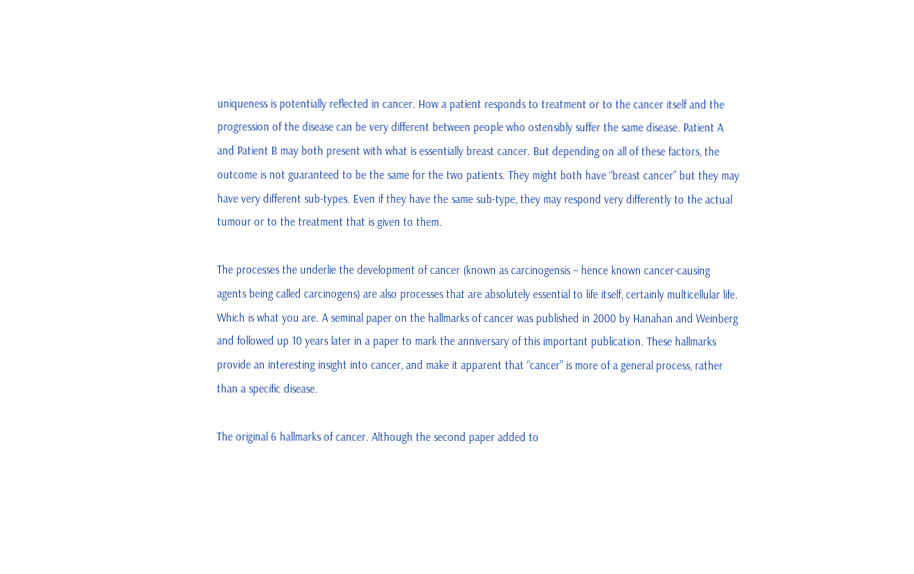uniqueness is potentially reflected in cancer. How a patient responds to treatment or to the cancer itself and the progression of the disease can be very different between people who ostensibly suffer the same disease. Patient A and Patient B may both present with what is essentially breast cancer. But depending on all of these factors, the outcome is not guaranteed to be the same for the two patients. They might both have “breast cancer” but they may have very different sub-types. Even if they have the same sub-type, they may respond very differently to the actual tumour or to the treatment that is given to them.

The processes the underlie the development of cancer (known as carcinogensis – hence known cancer-causing agents being called carcinogens) are also processes that are absolutely essential to life itself, certainly multicellular life. Which is what you are. A seminal paper on the hallmarks of cancer was published in 2000 by Hanahan and Weinberg and followed up 10 years later in a paper to mark the anniversary of this important publication. These hallmarks provide an interesting insight into cancer, and make it apparent that “cancer” is more of a general process, rather than a specific disease.

The original 6 hallmarks of cancer. Although the second paper added to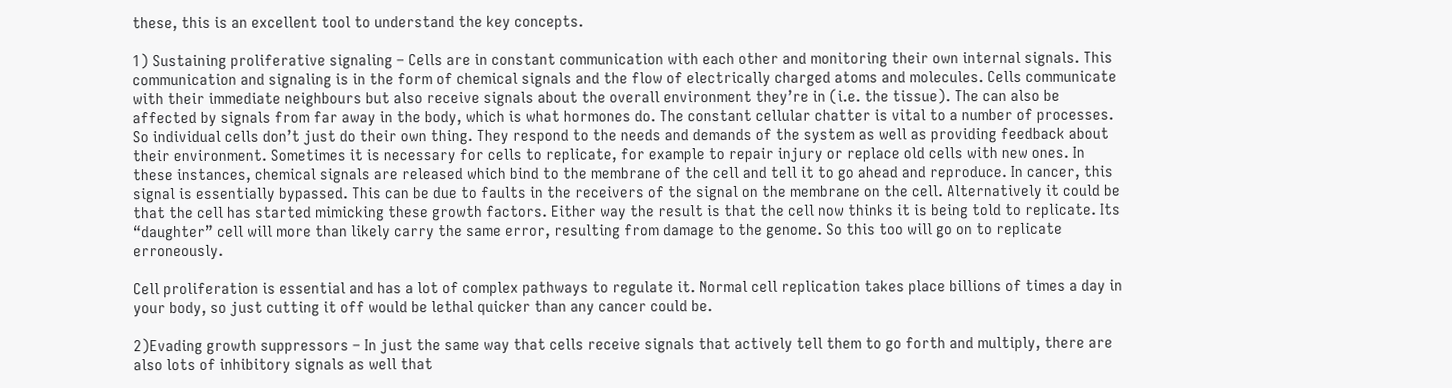these, this is an excellent tool to understand the key concepts.

1) Sustaining proliferative signaling – Cells are in constant communication with each other and monitoring their own internal signals. This communication and signaling is in the form of chemical signals and the flow of electrically charged atoms and molecules. Cells communicate with their immediate neighbours but also receive signals about the overall environment they’re in (i.e. the tissue). The can also be affected by signals from far away in the body, which is what hormones do. The constant cellular chatter is vital to a number of processes. So individual cells don’t just do their own thing. They respond to the needs and demands of the system as well as providing feedback about their environment. Sometimes it is necessary for cells to replicate, for example to repair injury or replace old cells with new ones. In these instances, chemical signals are released which bind to the membrane of the cell and tell it to go ahead and reproduce. In cancer, this signal is essentially bypassed. This can be due to faults in the receivers of the signal on the membrane on the cell. Alternatively it could be that the cell has started mimicking these growth factors. Either way the result is that the cell now thinks it is being told to replicate. Its “daughter” cell will more than likely carry the same error, resulting from damage to the genome. So this too will go on to replicate erroneously.

Cell proliferation is essential and has a lot of complex pathways to regulate it. Normal cell replication takes place billions of times a day in your body, so just cutting it off would be lethal quicker than any cancer could be.

2)Evading growth suppressors – In just the same way that cells receive signals that actively tell them to go forth and multiply, there are also lots of inhibitory signals as well that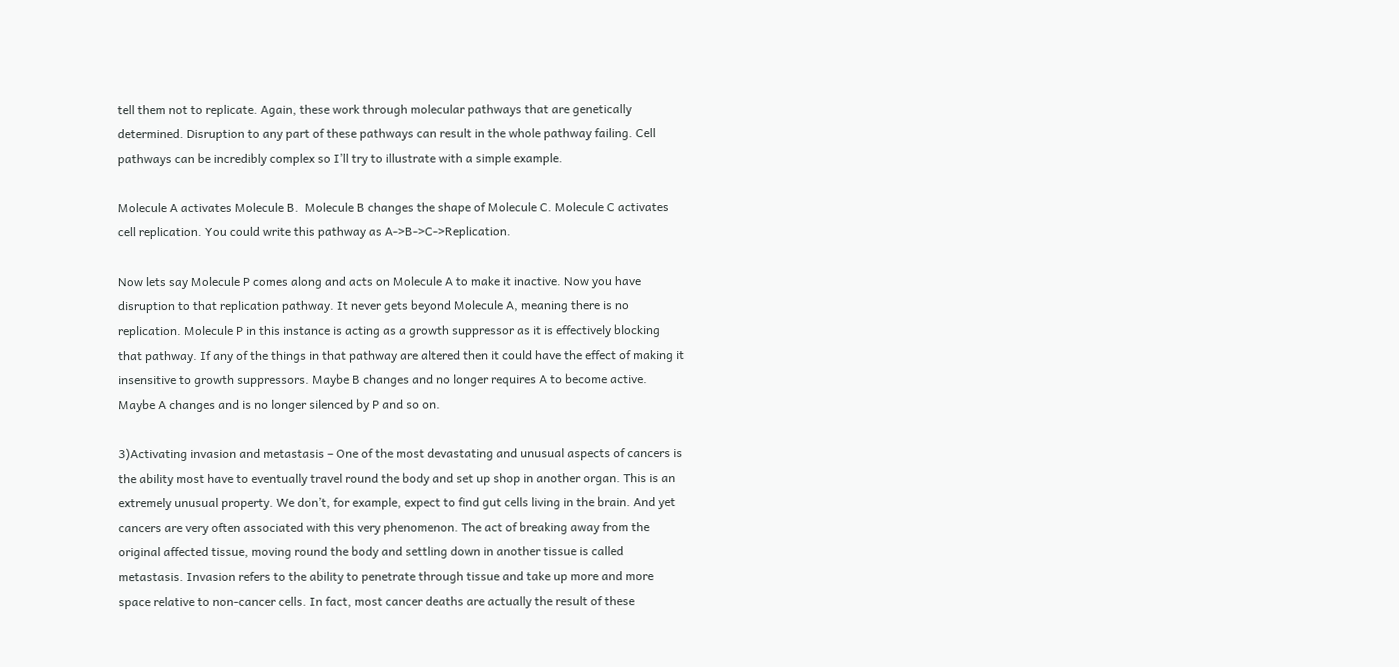tell them not to replicate. Again, these work through molecular pathways that are genetically determined. Disruption to any part of these pathways can result in the whole pathway failing. Cell pathways can be incredibly complex so I’ll try to illustrate with a simple example.

Molecule A activates Molecule B.  Molecule B changes the shape of Molecule C. Molecule C activates cell replication. You could write this pathway as A->B->C->Replication.

Now lets say Molecule P comes along and acts on Molecule A to make it inactive. Now you have disruption to that replication pathway. It never gets beyond Molecule A, meaning there is no replication. Molecule P in this instance is acting as a growth suppressor as it is effectively blocking that pathway. If any of the things in that pathway are altered then it could have the effect of making it insensitive to growth suppressors. Maybe B changes and no longer requires A to become active. Maybe A changes and is no longer silenced by P and so on.

3)Activating invasion and metastasis – One of the most devastating and unusual aspects of cancers is the ability most have to eventually travel round the body and set up shop in another organ. This is an extremely unusual property. We don’t, for example, expect to find gut cells living in the brain. And yet cancers are very often associated with this very phenomenon. The act of breaking away from the original affected tissue, moving round the body and settling down in another tissue is called metastasis. Invasion refers to the ability to penetrate through tissue and take up more and more space relative to non-cancer cells. In fact, most cancer deaths are actually the result of these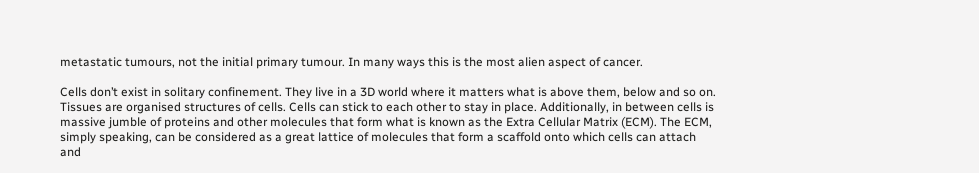metastatic tumours, not the initial primary tumour. In many ways this is the most alien aspect of cancer.

Cells don’t exist in solitary confinement. They live in a 3D world where it matters what is above them, below and so on. Tissues are organised structures of cells. Cells can stick to each other to stay in place. Additionally, in between cells is massive jumble of proteins and other molecules that form what is known as the Extra Cellular Matrix (ECM). The ECM, simply speaking, can be considered as a great lattice of molecules that form a scaffold onto which cells can attach and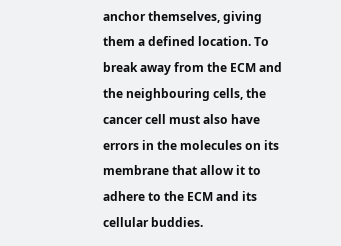anchor themselves, giving them a defined location. To break away from the ECM and the neighbouring cells, the cancer cell must also have errors in the molecules on its membrane that allow it to adhere to the ECM and its cellular buddies.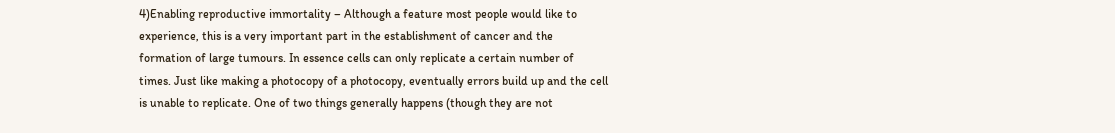4)Enabling reproductive immortality – Although a feature most people would like to experience, this is a very important part in the establishment of cancer and the formation of large tumours. In essence cells can only replicate a certain number of times. Just like making a photocopy of a photocopy, eventually errors build up and the cell is unable to replicate. One of two things generally happens (though they are not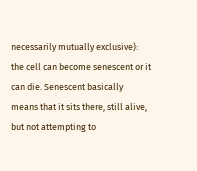necessarily mutually exclusive): the cell can become senescent or it can die. Senescent basically means that it sits there, still alive, but not attempting to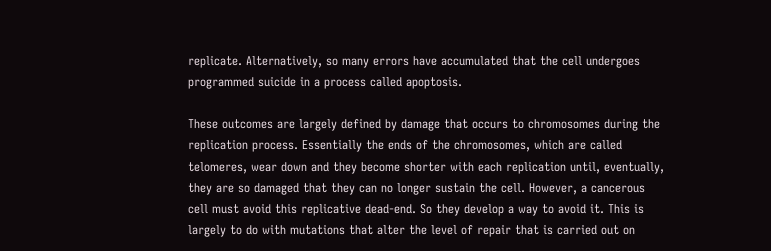replicate. Alternatively, so many errors have accumulated that the cell undergoes programmed suicide in a process called apoptosis.

These outcomes are largely defined by damage that occurs to chromosomes during the replication process. Essentially the ends of the chromosomes, which are called telomeres, wear down and they become shorter with each replication until, eventually, they are so damaged that they can no longer sustain the cell. However, a cancerous cell must avoid this replicative dead-end. So they develop a way to avoid it. This is largely to do with mutations that alter the level of repair that is carried out on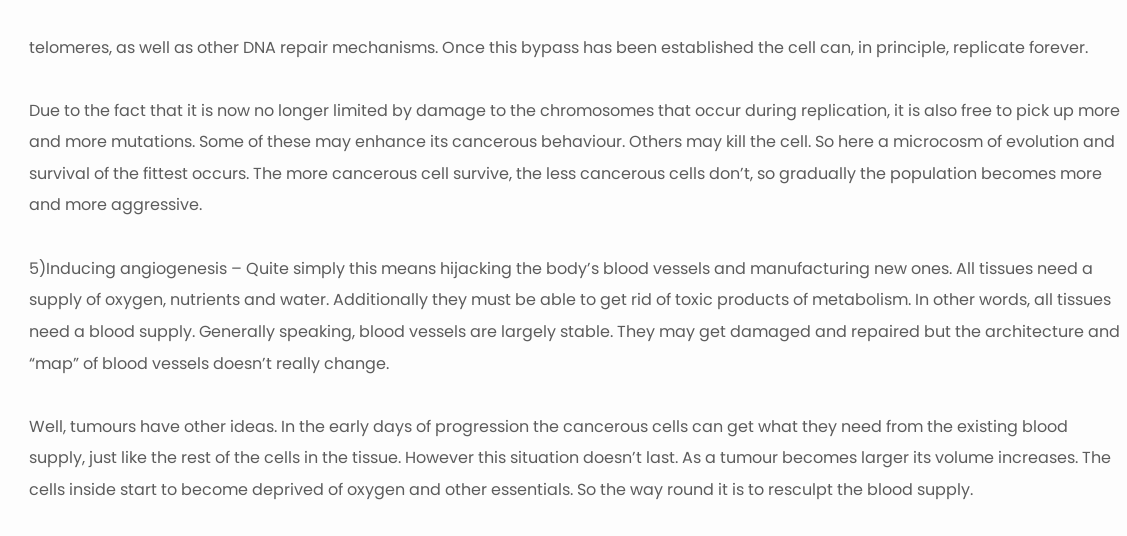telomeres, as well as other DNA repair mechanisms. Once this bypass has been established the cell can, in principle, replicate forever.

Due to the fact that it is now no longer limited by damage to the chromosomes that occur during replication, it is also free to pick up more and more mutations. Some of these may enhance its cancerous behaviour. Others may kill the cell. So here a microcosm of evolution and survival of the fittest occurs. The more cancerous cell survive, the less cancerous cells don’t, so gradually the population becomes more and more aggressive.

5)Inducing angiogenesis – Quite simply this means hijacking the body’s blood vessels and manufacturing new ones. All tissues need a supply of oxygen, nutrients and water. Additionally they must be able to get rid of toxic products of metabolism. In other words, all tissues need a blood supply. Generally speaking, blood vessels are largely stable. They may get damaged and repaired but the architecture and “map” of blood vessels doesn’t really change.

Well, tumours have other ideas. In the early days of progression the cancerous cells can get what they need from the existing blood supply, just like the rest of the cells in the tissue. However this situation doesn’t last. As a tumour becomes larger its volume increases. The cells inside start to become deprived of oxygen and other essentials. So the way round it is to resculpt the blood supply.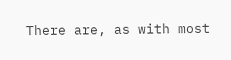There are, as with most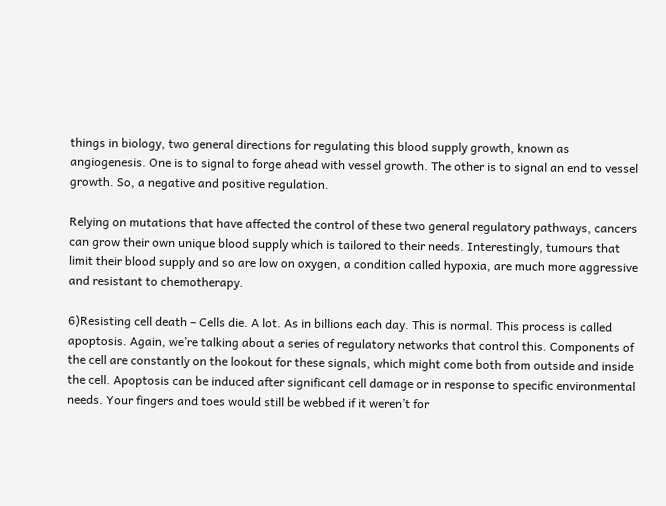things in biology, two general directions for regulating this blood supply growth, known as angiogenesis. One is to signal to forge ahead with vessel growth. The other is to signal an end to vessel growth. So, a negative and positive regulation.

Relying on mutations that have affected the control of these two general regulatory pathways, cancers can grow their own unique blood supply which is tailored to their needs. Interestingly, tumours that limit their blood supply and so are low on oxygen, a condition called hypoxia, are much more aggressive and resistant to chemotherapy.

6)Resisting cell death – Cells die. A lot. As in billions each day. This is normal. This process is called apoptosis. Again, we’re talking about a series of regulatory networks that control this. Components of the cell are constantly on the lookout for these signals, which might come both from outside and inside the cell. Apoptosis can be induced after significant cell damage or in response to specific environmental needs. Your fingers and toes would still be webbed if it weren’t for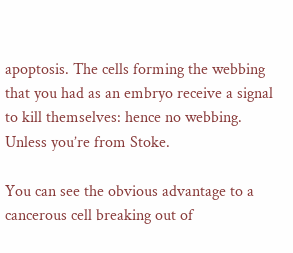apoptosis. The cells forming the webbing that you had as an embryo receive a signal to kill themselves: hence no webbing. Unless you’re from Stoke.

You can see the obvious advantage to a cancerous cell breaking out of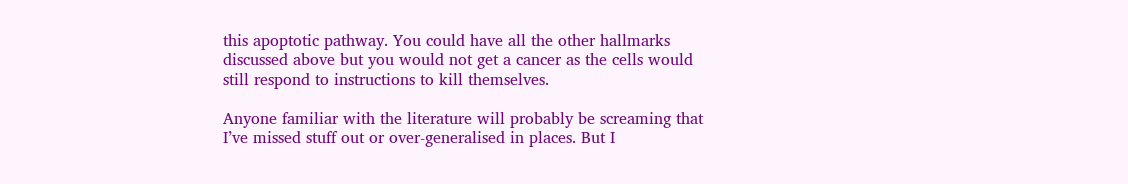this apoptotic pathway. You could have all the other hallmarks discussed above but you would not get a cancer as the cells would still respond to instructions to kill themselves.

Anyone familiar with the literature will probably be screaming that I’ve missed stuff out or over-generalised in places. But I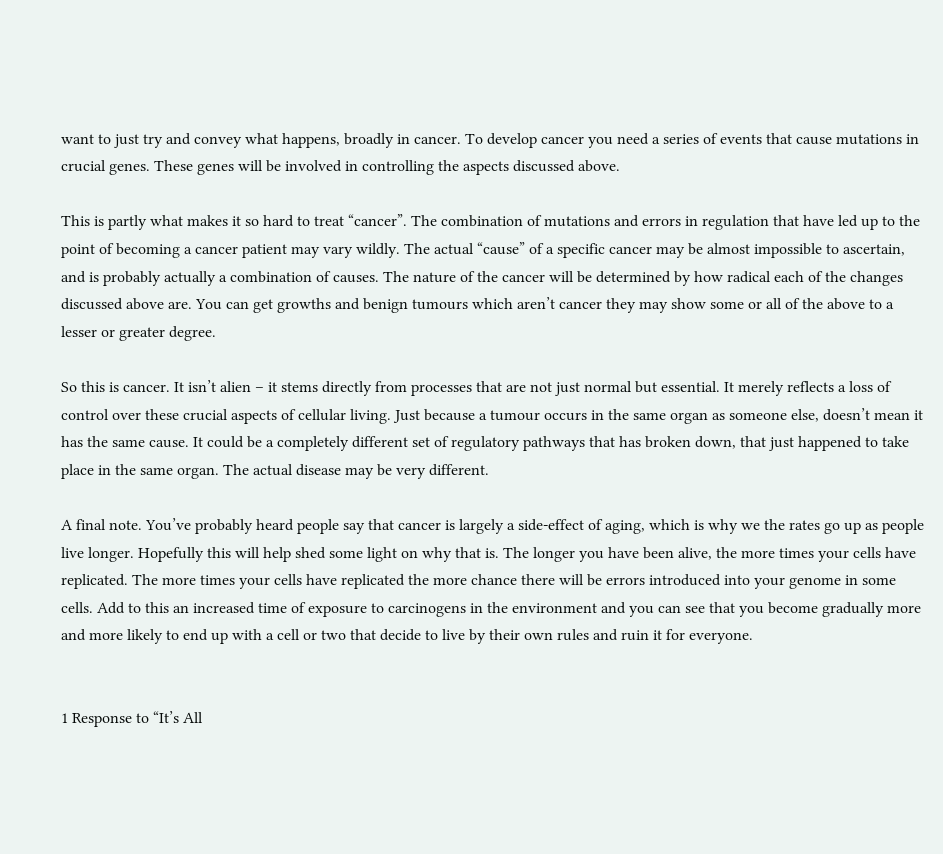want to just try and convey what happens, broadly in cancer. To develop cancer you need a series of events that cause mutations in crucial genes. These genes will be involved in controlling the aspects discussed above.

This is partly what makes it so hard to treat “cancer”. The combination of mutations and errors in regulation that have led up to the point of becoming a cancer patient may vary wildly. The actual “cause” of a specific cancer may be almost impossible to ascertain, and is probably actually a combination of causes. The nature of the cancer will be determined by how radical each of the changes discussed above are. You can get growths and benign tumours which aren’t cancer they may show some or all of the above to a lesser or greater degree.

So this is cancer. It isn’t alien – it stems directly from processes that are not just normal but essential. It merely reflects a loss of control over these crucial aspects of cellular living. Just because a tumour occurs in the same organ as someone else, doesn’t mean it has the same cause. It could be a completely different set of regulatory pathways that has broken down, that just happened to take place in the same organ. The actual disease may be very different.

A final note. You’ve probably heard people say that cancer is largely a side-effect of aging, which is why we the rates go up as people live longer. Hopefully this will help shed some light on why that is. The longer you have been alive, the more times your cells have replicated. The more times your cells have replicated the more chance there will be errors introduced into your genome in some cells. Add to this an increased time of exposure to carcinogens in the environment and you can see that you become gradually more and more likely to end up with a cell or two that decide to live by their own rules and ruin it for everyone.


1 Response to “It’s All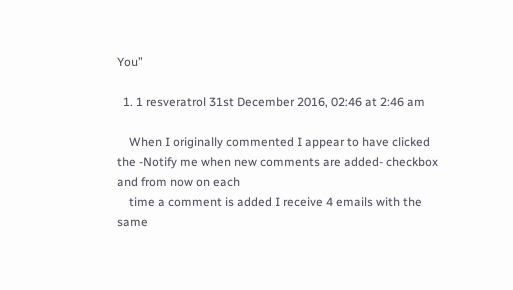You”

  1. 1 resveratrol 31st December 2016, 02:46 at 2:46 am

    When I originally commented I appear to have clicked the -Notify me when new comments are added- checkbox and from now on each
    time a comment is added I receive 4 emails with the same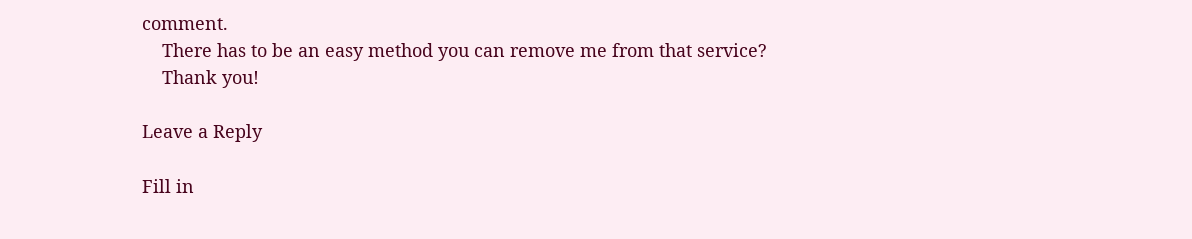comment.
    There has to be an easy method you can remove me from that service?
    Thank you!

Leave a Reply

Fill in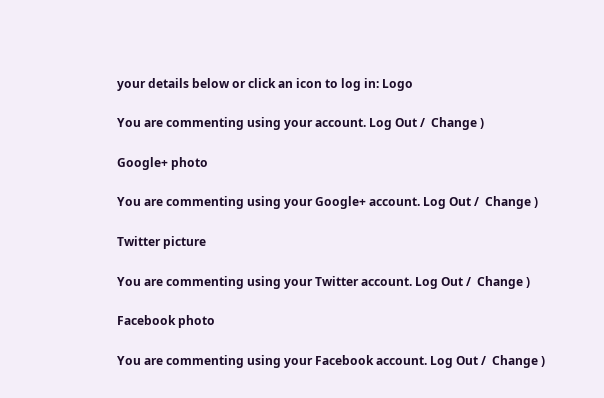your details below or click an icon to log in: Logo

You are commenting using your account. Log Out /  Change )

Google+ photo

You are commenting using your Google+ account. Log Out /  Change )

Twitter picture

You are commenting using your Twitter account. Log Out /  Change )

Facebook photo

You are commenting using your Facebook account. Log Out /  Change )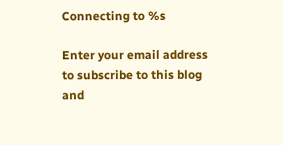Connecting to %s

Enter your email address to subscribe to this blog and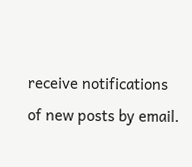receive notifications of new posts by email.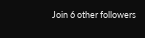Join 6 other followers